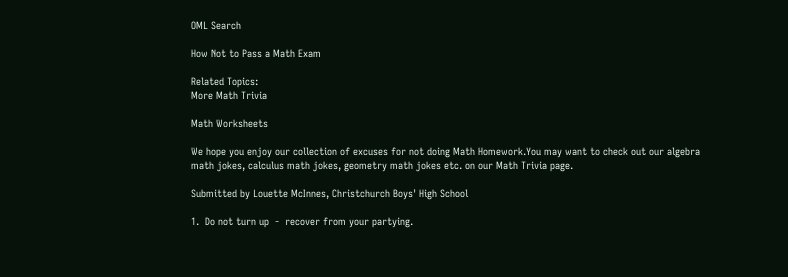OML Search

How Not to Pass a Math Exam

Related Topics:
More Math Trivia

Math Worksheets

We hope you enjoy our collection of excuses for not doing Math Homework.You may want to check out our algebra math jokes, calculus math jokes, geometry math jokes etc. on our Math Trivia page.

Submitted by Louette McInnes, Christchurch Boys' High School

1.  Do not turn up  -  recover from your partying.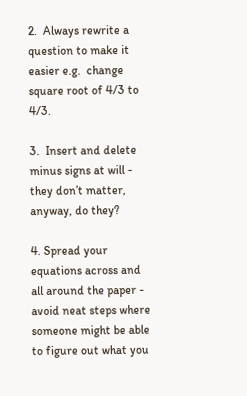2.  Always rewrite a question to make it easier e.g.  change  square root of 4/3 to  4/3.

3.  Insert and delete minus signs at will - they don’t matter, anyway, do they?

4. Spread your equations across and all around the paper - avoid neat steps where someone might be able to figure out what you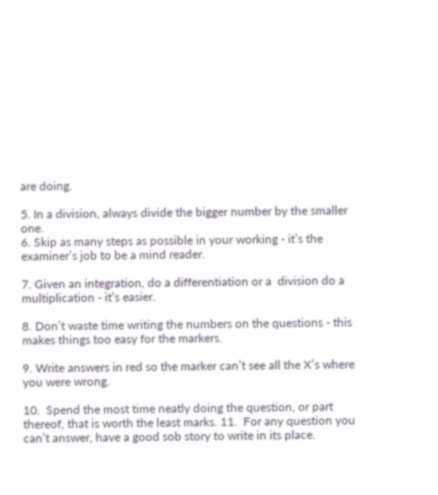are doing.

5. In a division, always divide the bigger number by the smaller one.
6. Skip as many steps as possible in your working - it’s the examiner’s job to be a mind reader.

7. Given an integration, do a differentiation or a  division do a multiplication - it’s easier.

8. Don’t waste time writing the numbers on the questions - this makes things too easy for the markers.

9. Write answers in red so the marker can’t see all the X’s where you were wrong.

10.  Spend the most time neatly doing the question, or part thereof, that is worth the least marks. 11.  For any question you can’t answer, have a good sob story to write in its place.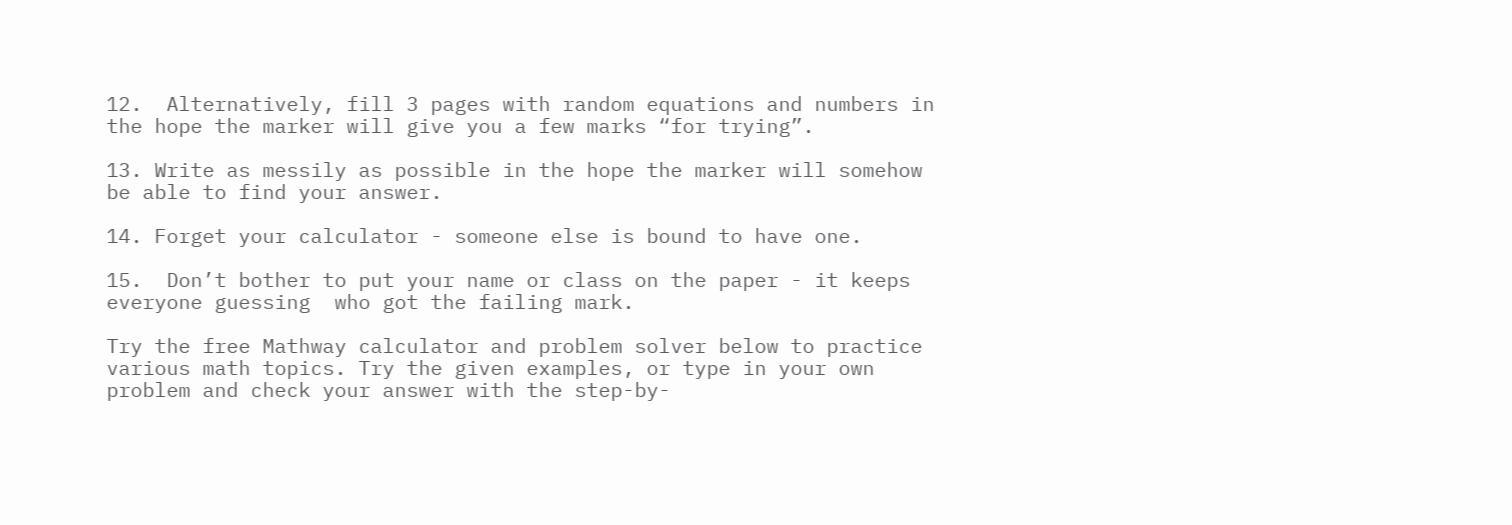12.  Alternatively, fill 3 pages with random equations and numbers in the hope the marker will give you a few marks “for trying”.

13. Write as messily as possible in the hope the marker will somehow be able to find your answer.

14. Forget your calculator - someone else is bound to have one.

15.  Don’t bother to put your name or class on the paper - it keeps everyone guessing  who got the failing mark.

Try the free Mathway calculator and problem solver below to practice various math topics. Try the given examples, or type in your own problem and check your answer with the step-by-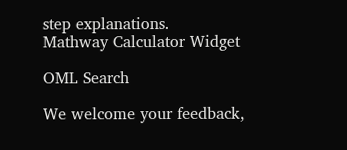step explanations.
Mathway Calculator Widget

OML Search

We welcome your feedback,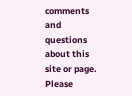comments and questions about this site or page. Please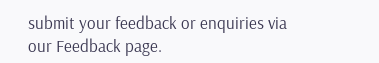submit your feedback or enquiries via our Feedback page.